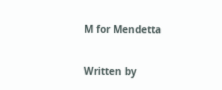M for Mendetta

Written by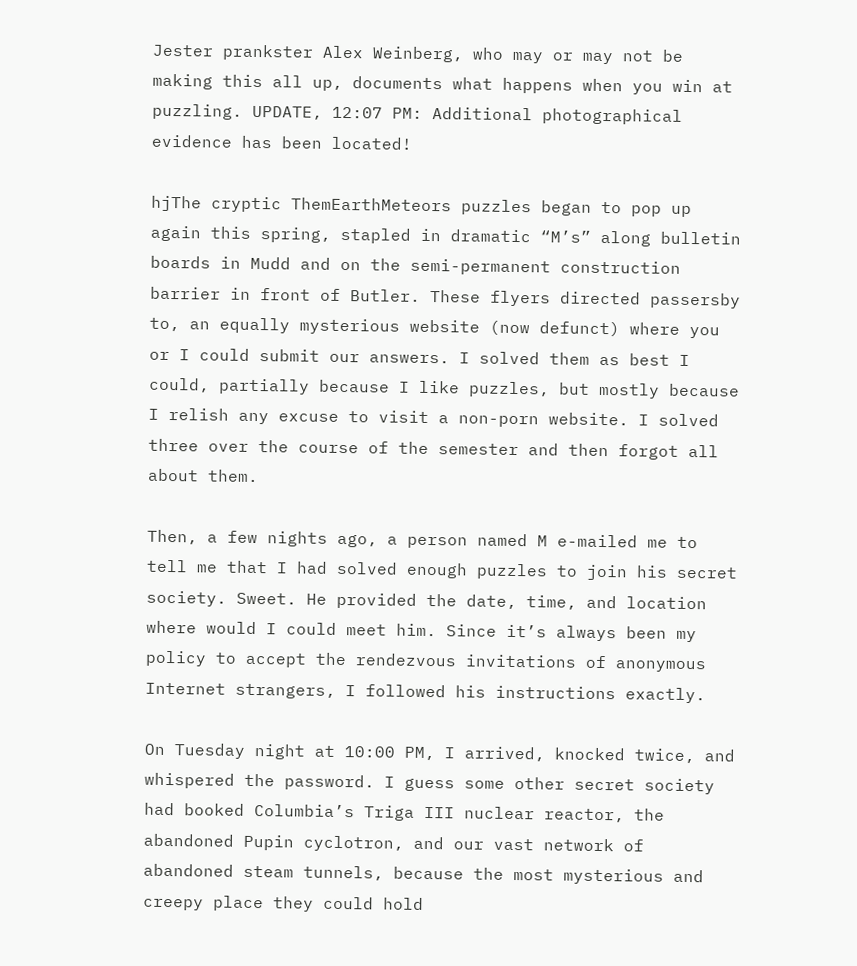Jester prankster Alex Weinberg, who may or may not be making this all up, documents what happens when you win at puzzling. UPDATE, 12:07 PM: Additional photographical evidence has been located!

hjThe cryptic ThemEarthMeteors puzzles began to pop up again this spring, stapled in dramatic “M’s” along bulletin boards in Mudd and on the semi-permanent construction barrier in front of Butler. These flyers directed passersby to, an equally mysterious website (now defunct) where you or I could submit our answers. I solved them as best I could, partially because I like puzzles, but mostly because I relish any excuse to visit a non-porn website. I solved three over the course of the semester and then forgot all about them.

Then, a few nights ago, a person named M e-mailed me to tell me that I had solved enough puzzles to join his secret society. Sweet. He provided the date, time, and location where would I could meet him. Since it’s always been my policy to accept the rendezvous invitations of anonymous Internet strangers, I followed his instructions exactly.

On Tuesday night at 10:00 PM, I arrived, knocked twice, and whispered the password. I guess some other secret society had booked Columbia’s Triga III nuclear reactor, the abandoned Pupin cyclotron, and our vast network of abandoned steam tunnels, because the most mysterious and creepy place they could hold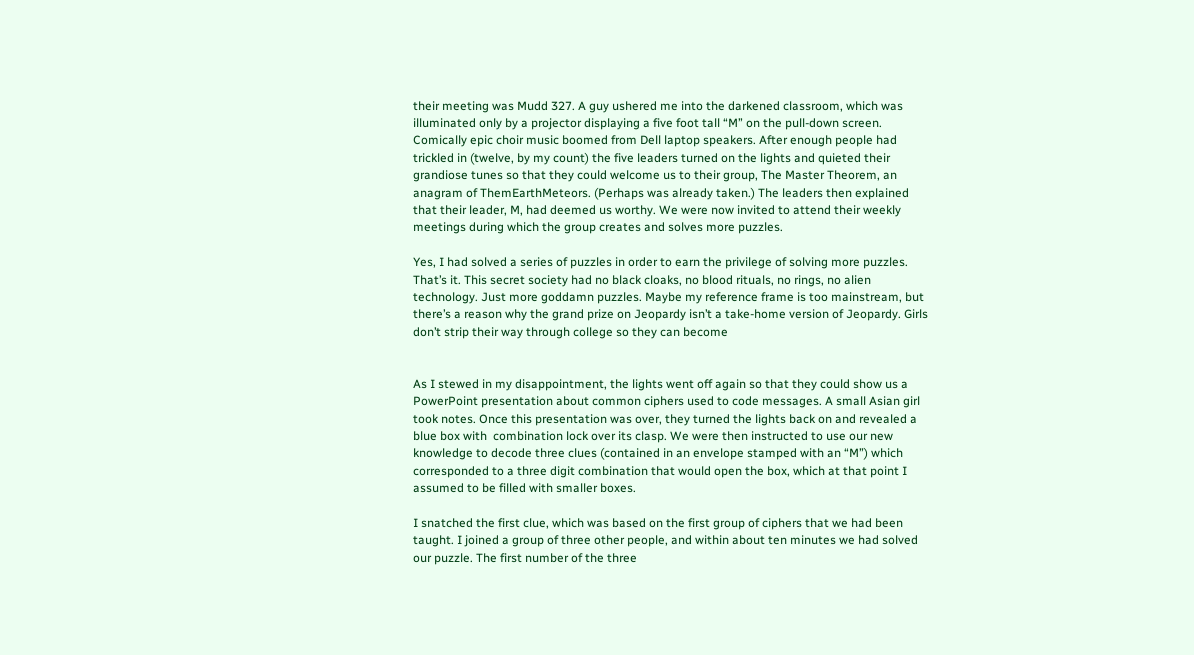their meeting was Mudd 327. A guy ushered me into the darkened classroom, which was illuminated only by a projector displaying a five foot tall “M” on the pull-down screen. Comically epic choir music boomed from Dell laptop speakers. After enough people had trickled in (twelve, by my count) the five leaders turned on the lights and quieted their grandiose tunes so that they could welcome us to their group, The Master Theorem, an anagram of ThemEarthMeteors. (Perhaps was already taken.) The leaders then explained that their leader, M, had deemed us worthy. We were now invited to attend their weekly meetings during which the group creates and solves more puzzles.

Yes, I had solved a series of puzzles in order to earn the privilege of solving more puzzles. That’s it. This secret society had no black cloaks, no blood rituals, no rings, no alien technology. Just more goddamn puzzles. Maybe my reference frame is too mainstream, but there’s a reason why the grand prize on Jeopardy isn’t a take-home version of Jeopardy. Girls don’t strip their way through college so they can become


As I stewed in my disappointment, the lights went off again so that they could show us a PowerPoint presentation about common ciphers used to code messages. A small Asian girl took notes. Once this presentation was over, they turned the lights back on and revealed a blue box with  combination lock over its clasp. We were then instructed to use our new knowledge to decode three clues (contained in an envelope stamped with an “M”) which corresponded to a three digit combination that would open the box, which at that point I assumed to be filled with smaller boxes.

I snatched the first clue, which was based on the first group of ciphers that we had been taught. I joined a group of three other people, and within about ten minutes we had solved our puzzle. The first number of the three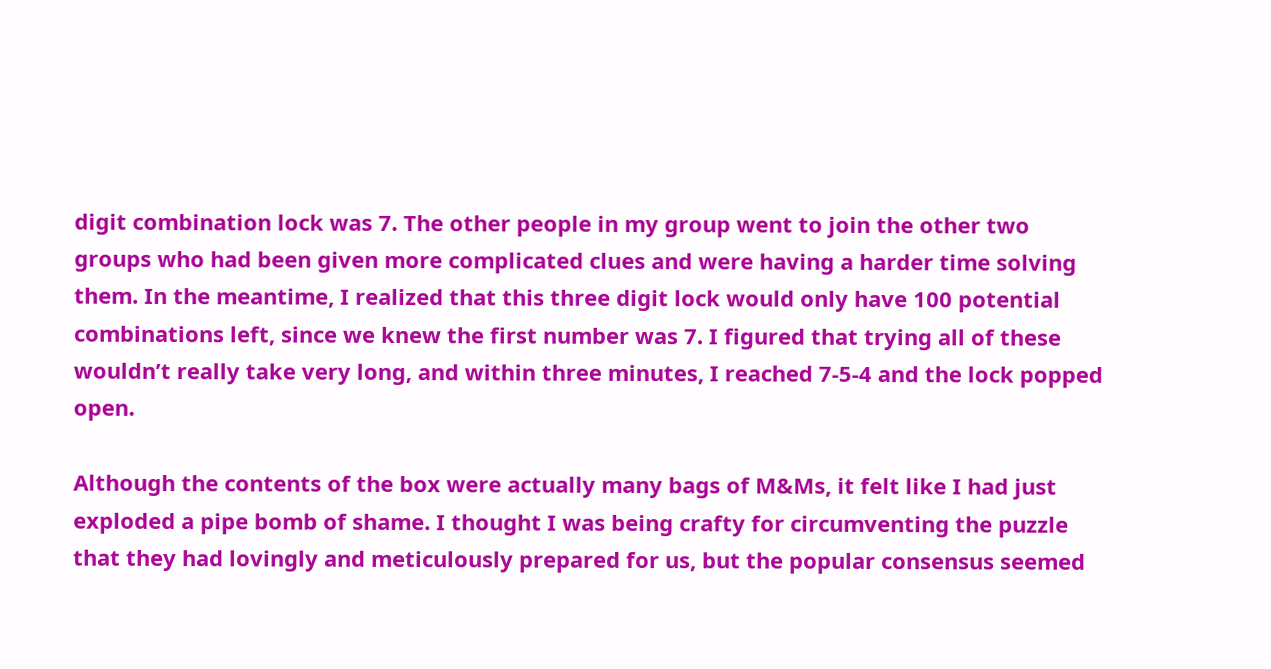digit combination lock was 7. The other people in my group went to join the other two groups who had been given more complicated clues and were having a harder time solving them. In the meantime, I realized that this three digit lock would only have 100 potential combinations left, since we knew the first number was 7. I figured that trying all of these wouldn’t really take very long, and within three minutes, I reached 7-5-4 and the lock popped open.

Although the contents of the box were actually many bags of M&Ms, it felt like I had just exploded a pipe bomb of shame. I thought I was being crafty for circumventing the puzzle that they had lovingly and meticulously prepared for us, but the popular consensus seemed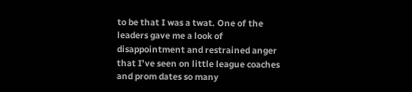to be that I was a twat. One of the leaders gave me a look of disappointment and restrained anger that I’ve seen on little league coaches and prom dates so many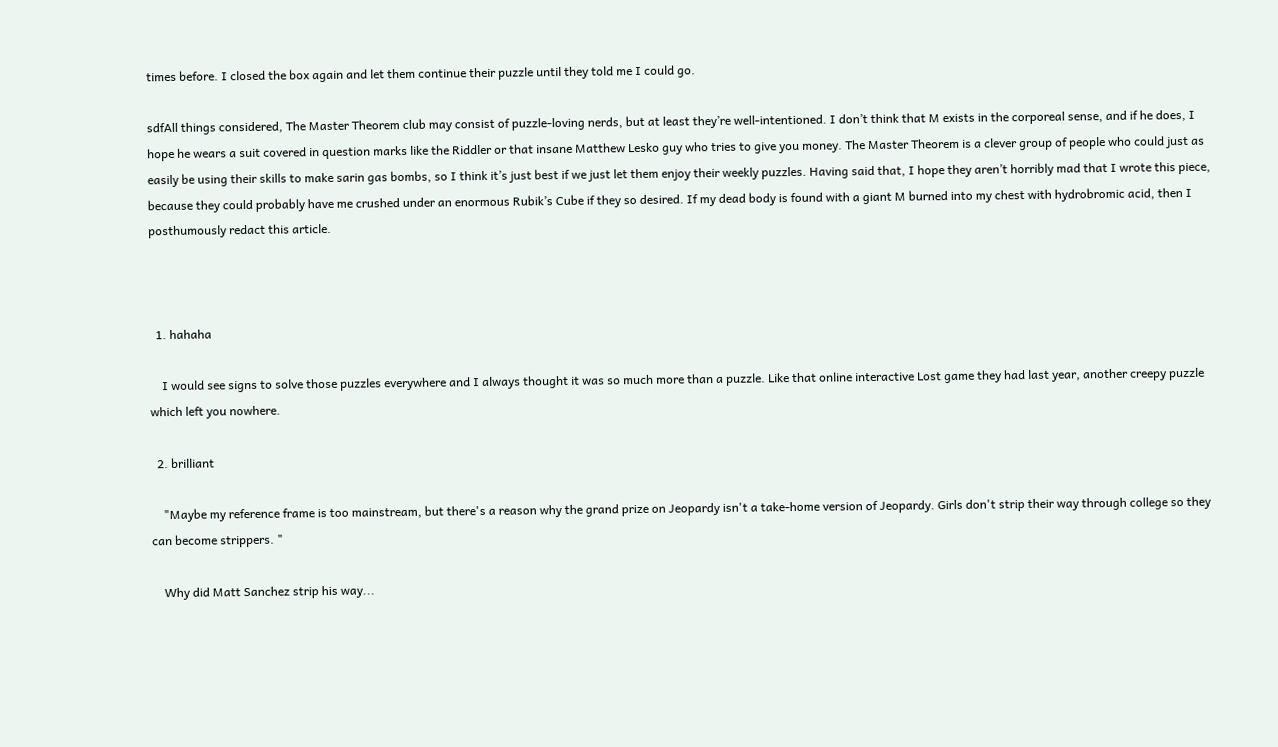times before. I closed the box again and let them continue their puzzle until they told me I could go.

sdfAll things considered, The Master Theorem club may consist of puzzle-loving nerds, but at least they’re well-intentioned. I don’t think that M exists in the corporeal sense, and if he does, I hope he wears a suit covered in question marks like the Riddler or that insane Matthew Lesko guy who tries to give you money. The Master Theorem is a clever group of people who could just as easily be using their skills to make sarin gas bombs, so I think it’s just best if we just let them enjoy their weekly puzzles. Having said that, I hope they aren’t horribly mad that I wrote this piece, because they could probably have me crushed under an enormous Rubik’s Cube if they so desired. If my dead body is found with a giant M burned into my chest with hydrobromic acid, then I posthumously redact this article.



  1. hahaha

    I would see signs to solve those puzzles everywhere and I always thought it was so much more than a puzzle. Like that online interactive Lost game they had last year, another creepy puzzle which left you nowhere.

  2. brilliant

    "Maybe my reference frame is too mainstream, but there's a reason why the grand prize on Jeopardy isn't a take-home version of Jeopardy. Girls don't strip their way through college so they can become strippers. "

    Why did Matt Sanchez strip his way...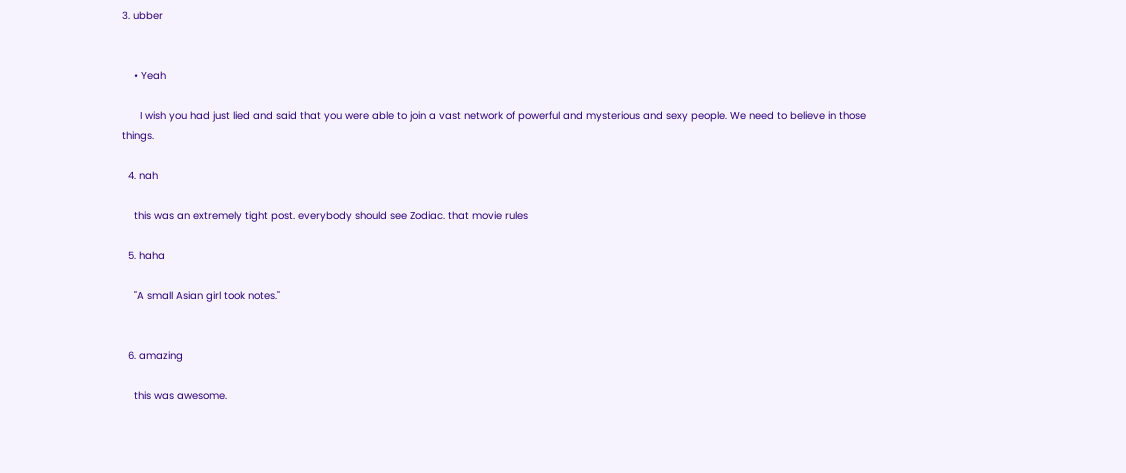3. ubber


    • Yeah

      I wish you had just lied and said that you were able to join a vast network of powerful and mysterious and sexy people. We need to believe in those things.

  4. nah

    this was an extremely tight post. everybody should see Zodiac. that movie rules

  5. haha

    "A small Asian girl took notes."


  6. amazing

    this was awesome.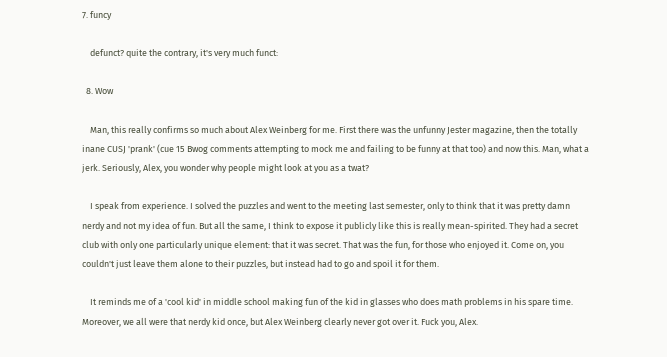7. funcy

    defunct? quite the contrary, it's very much funct:

  8. Wow

    Man, this really confirms so much about Alex Weinberg for me. First there was the unfunny Jester magazine, then the totally inane CUSJ 'prank' (cue 15 Bwog comments attempting to mock me and failing to be funny at that too) and now this. Man, what a jerk. Seriously, Alex, you wonder why people might look at you as a twat?

    I speak from experience. I solved the puzzles and went to the meeting last semester, only to think that it was pretty damn nerdy and not my idea of fun. But all the same, I think to expose it publicly like this is really mean-spirited. They had a secret club with only one particularly unique element: that it was secret. That was the fun, for those who enjoyed it. Come on, you couldn't just leave them alone to their puzzles, but instead had to go and spoil it for them.

    It reminds me of a 'cool kid' in middle school making fun of the kid in glasses who does math problems in his spare time. Moreover, we all were that nerdy kid once, but Alex Weinberg clearly never got over it. Fuck you, Alex.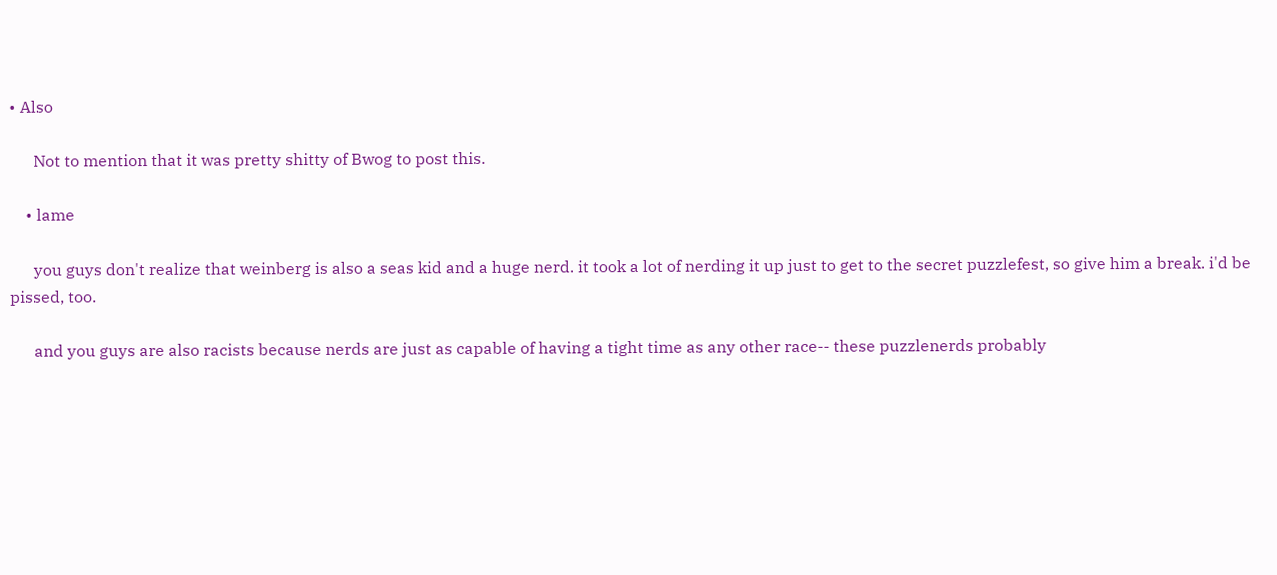• Also

      Not to mention that it was pretty shitty of Bwog to post this.

    • lame

      you guys don't realize that weinberg is also a seas kid and a huge nerd. it took a lot of nerding it up just to get to the secret puzzlefest, so give him a break. i'd be pissed, too.

      and you guys are also racists because nerds are just as capable of having a tight time as any other race-- these puzzlenerds probably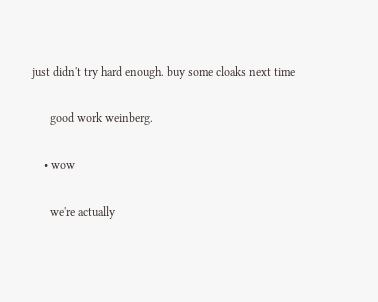just didn't try hard enough. buy some cloaks next time

      good work weinberg.

    • wow

      we're actually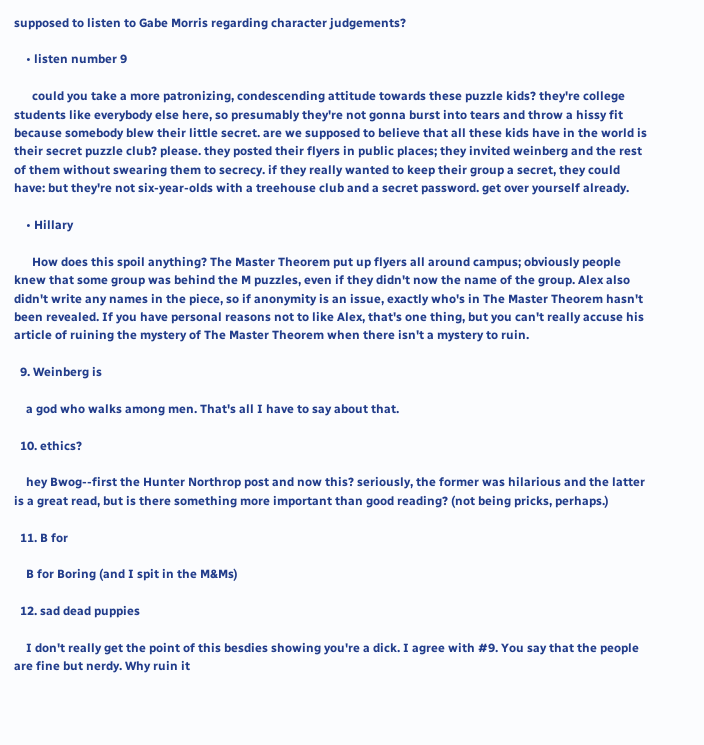supposed to listen to Gabe Morris regarding character judgements?

    • listen number 9

      could you take a more patronizing, condescending attitude towards these puzzle kids? they're college students like everybody else here, so presumably they're not gonna burst into tears and throw a hissy fit because somebody blew their little secret. are we supposed to believe that all these kids have in the world is their secret puzzle club? please. they posted their flyers in public places; they invited weinberg and the rest of them without swearing them to secrecy. if they really wanted to keep their group a secret, they could have: but they're not six-year-olds with a treehouse club and a secret password. get over yourself already.

    • Hillary

      How does this spoil anything? The Master Theorem put up flyers all around campus; obviously people knew that some group was behind the M puzzles, even if they didn't now the name of the group. Alex also didn't write any names in the piece, so if anonymity is an issue, exactly who's in The Master Theorem hasn't been revealed. If you have personal reasons not to like Alex, that's one thing, but you can't really accuse his article of ruining the mystery of The Master Theorem when there isn't a mystery to ruin.

  9. Weinberg is

    a god who walks among men. That's all I have to say about that.

  10. ethics?

    hey Bwog--first the Hunter Northrop post and now this? seriously, the former was hilarious and the latter is a great read, but is there something more important than good reading? (not being pricks, perhaps.)

  11. B for

    B for Boring (and I spit in the M&Ms)

  12. sad dead puppies

    I don't really get the point of this besdies showing you're a dick. I agree with #9. You say that the people are fine but nerdy. Why ruin it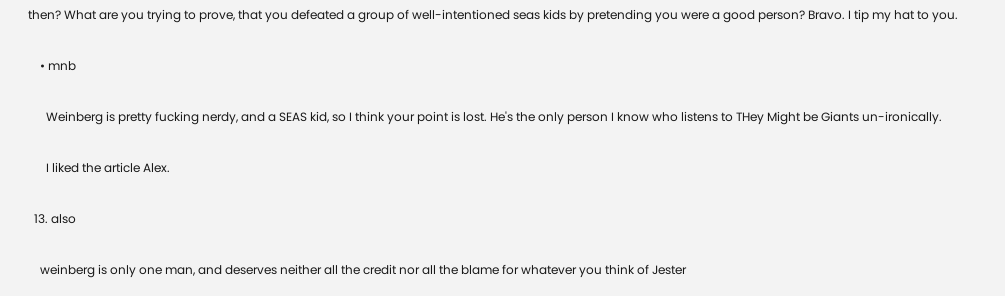then? What are you trying to prove, that you defeated a group of well-intentioned seas kids by pretending you were a good person? Bravo. I tip my hat to you.

    • mnb

      Weinberg is pretty fucking nerdy, and a SEAS kid, so I think your point is lost. He's the only person I know who listens to THey Might be Giants un-ironically.

      I liked the article Alex.

  13. also

    weinberg is only one man, and deserves neither all the credit nor all the blame for whatever you think of Jester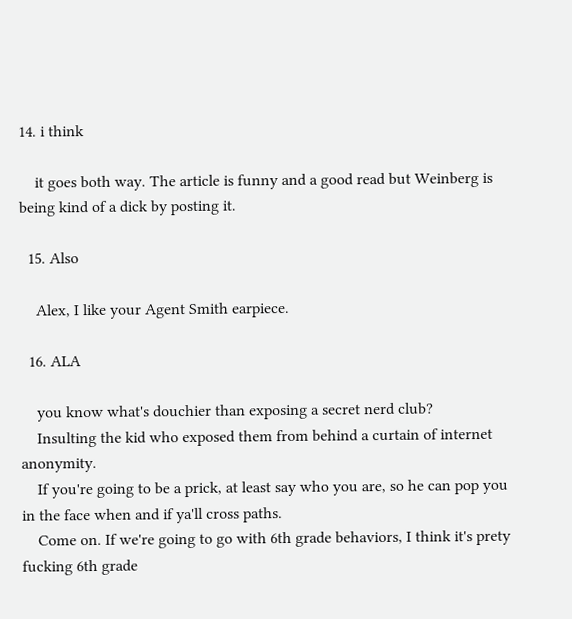14. i think

    it goes both way. The article is funny and a good read but Weinberg is being kind of a dick by posting it.

  15. Also

    Alex, I like your Agent Smith earpiece.

  16. ALA

    you know what's douchier than exposing a secret nerd club?
    Insulting the kid who exposed them from behind a curtain of internet anonymity.
    If you're going to be a prick, at least say who you are, so he can pop you in the face when and if ya'll cross paths.
    Come on. If we're going to go with 6th grade behaviors, I think it's prety fucking 6th grade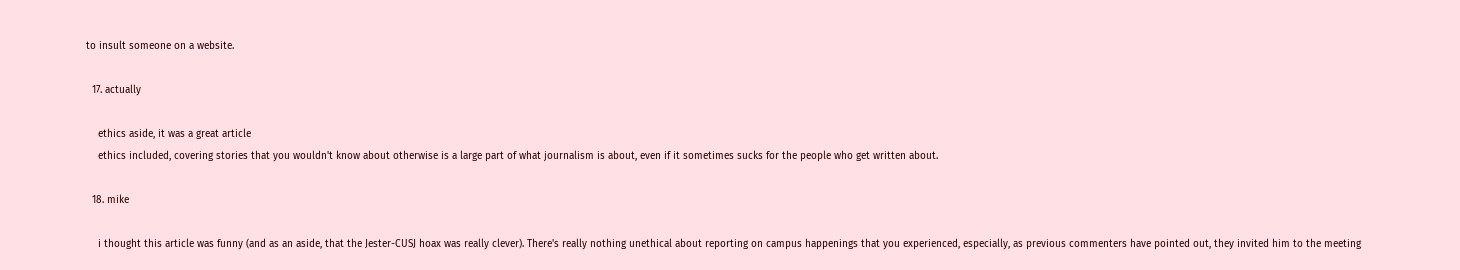to insult someone on a website.

  17. actually

    ethics aside, it was a great article
    ethics included, covering stories that you wouldn't know about otherwise is a large part of what journalism is about, even if it sometimes sucks for the people who get written about.

  18. mike

    i thought this article was funny (and as an aside, that the Jester-CUSJ hoax was really clever). There's really nothing unethical about reporting on campus happenings that you experienced, especially, as previous commenters have pointed out, they invited him to the meeting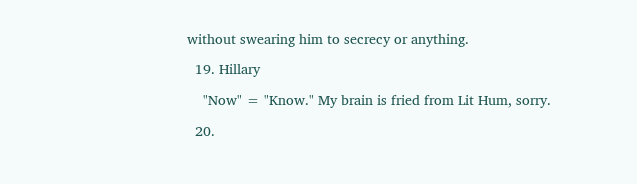without swearing him to secrecy or anything.

  19. Hillary

    "Now" = "Know." My brain is fried from Lit Hum, sorry.

  20.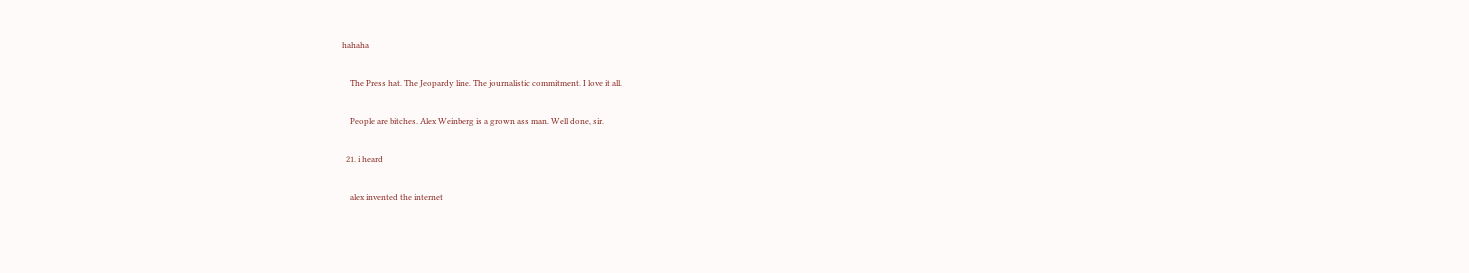hahaha

    The Press hat. The Jeopardy line. The journalistic commitment. I love it all.

    People are bitches. Alex Weinberg is a grown ass man. Well done, sir.

  21. i heard

    alex invented the internet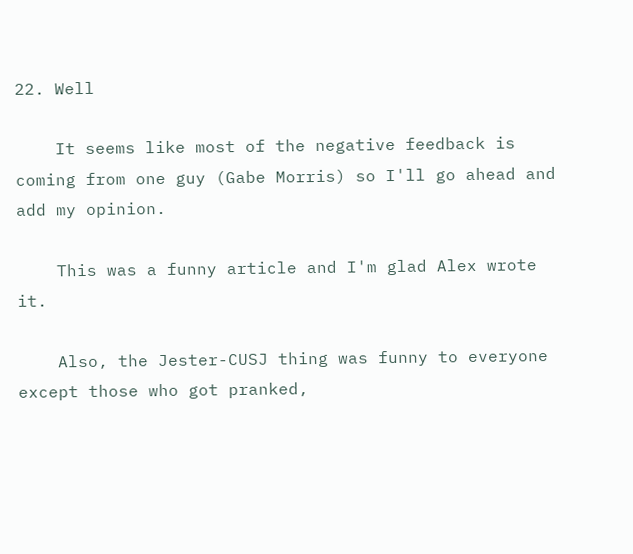22. Well

    It seems like most of the negative feedback is coming from one guy (Gabe Morris) so I'll go ahead and add my opinion.

    This was a funny article and I'm glad Alex wrote it.

    Also, the Jester-CUSJ thing was funny to everyone except those who got pranked,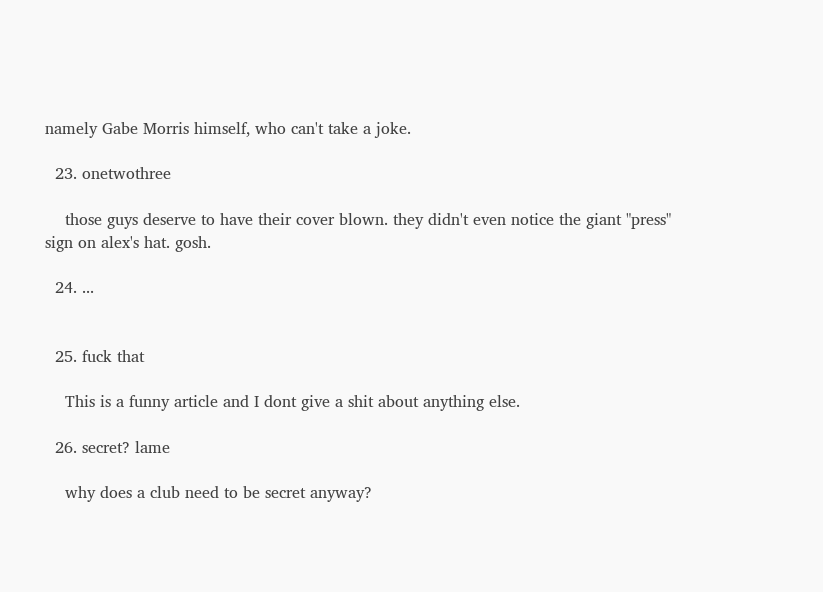namely Gabe Morris himself, who can't take a joke.

  23. onetwothree

    those guys deserve to have their cover blown. they didn't even notice the giant "press" sign on alex's hat. gosh.

  24. ...


  25. fuck that

    This is a funny article and I dont give a shit about anything else.

  26. secret? lame

    why does a club need to be secret anyway?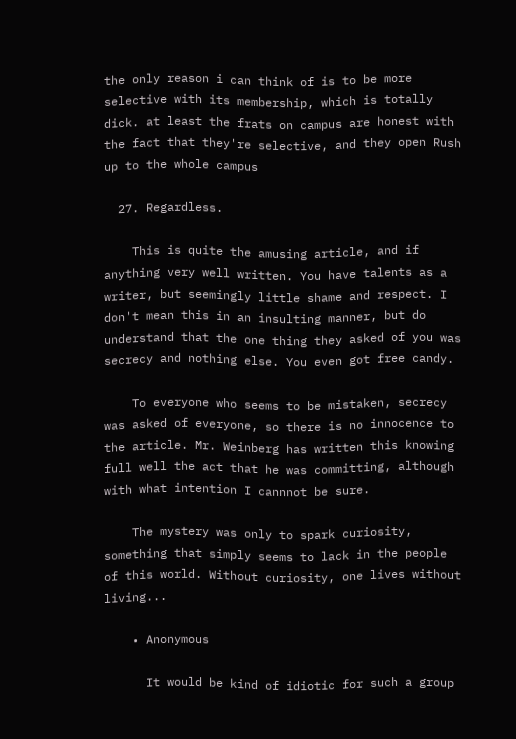the only reason i can think of is to be more selective with its membership, which is totally dick. at least the frats on campus are honest with the fact that they're selective, and they open Rush up to the whole campus

  27. Regardless.

    This is quite the amusing article, and if anything very well written. You have talents as a writer, but seemingly little shame and respect. I don't mean this in an insulting manner, but do understand that the one thing they asked of you was secrecy and nothing else. You even got free candy.

    To everyone who seems to be mistaken, secrecy was asked of everyone, so there is no innocence to the article. Mr. Weinberg has written this knowing full well the act that he was committing, although with what intention I cannnot be sure.

    The mystery was only to spark curiosity, something that simply seems to lack in the people of this world. Without curiosity, one lives without living...

    • Anonymous

      It would be kind of idiotic for such a group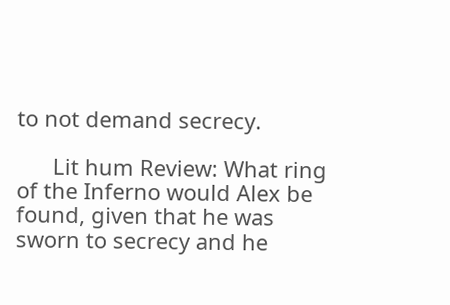to not demand secrecy.

      Lit hum Review: What ring of the Inferno would Alex be found, given that he was sworn to secrecy and he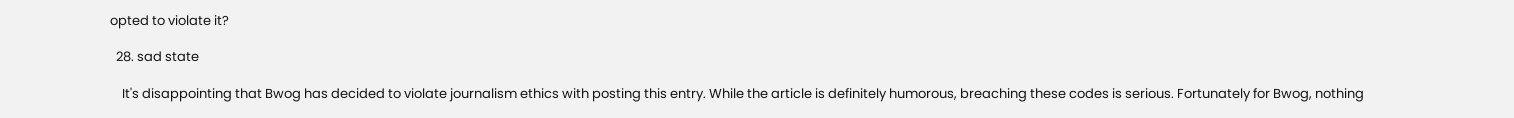opted to violate it?

  28. sad state

    It's disappointing that Bwog has decided to violate journalism ethics with posting this entry. While the article is definitely humorous, breaching these codes is serious. Fortunately for Bwog, nothing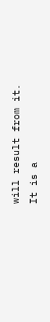will result from it. It is a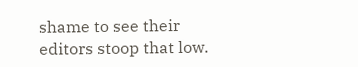shame to see their editors stoop that low.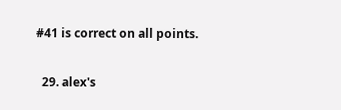#41 is correct on all points.

  29. alex's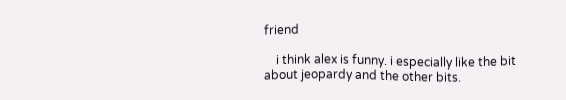friend

    i think alex is funny. i especially like the bit about jeopardy and the other bits.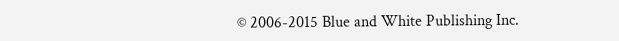© 2006-2015 Blue and White Publishing Inc.